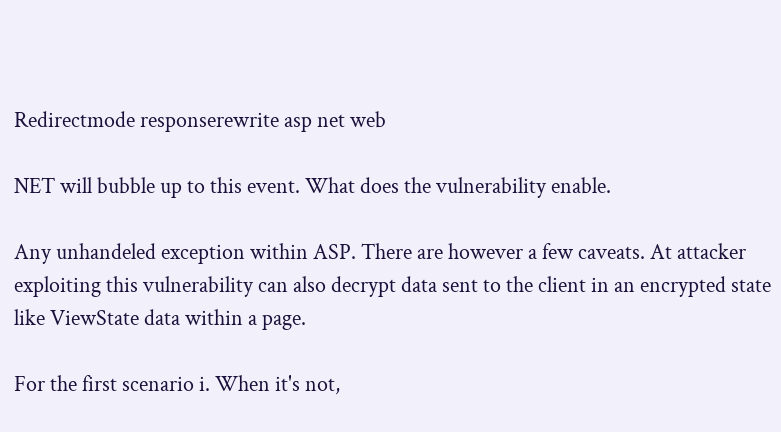Redirectmode responserewrite asp net web

NET will bubble up to this event. What does the vulnerability enable.

Any unhandeled exception within ASP. There are however a few caveats. At attacker exploiting this vulnerability can also decrypt data sent to the client in an encrypted state like ViewState data within a page.

For the first scenario i. When it's not,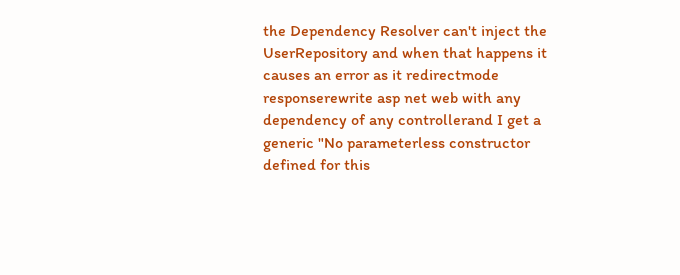the Dependency Resolver can't inject the UserRepository and when that happens it causes an error as it redirectmode responserewrite asp net web with any dependency of any controllerand I get a generic "No parameterless constructor defined for this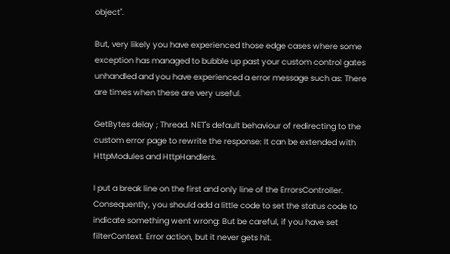object".

But, very likely you have experienced those edge cases where some exception has managed to bubble up past your custom control gates unhandled and you have experienced a error message such as: There are times when these are very useful.

GetBytes delay ; Thread. NET's default behaviour of redirecting to the custom error page to rewrite the response: It can be extended with HttpModules and HttpHandlers.

I put a break line on the first and only line of the ErrorsController. Consequently, you should add a little code to set the status code to indicate something went wrong: But be careful, if you have set filterContext. Error action, but it never gets hit.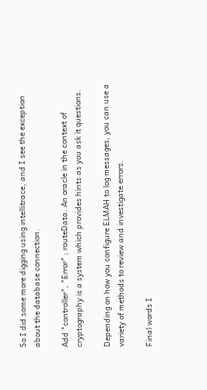So I did some more digging using intellitrace, and I see the exception about the database connection.

Add "controller", "Error" ; routeData. An oracle in the context of cryptography is a system which provides hints as you ask it questions.

Depending on how you configure ELMAH to log messages, you can use a variety of methods to review and investigate errors.

Final words I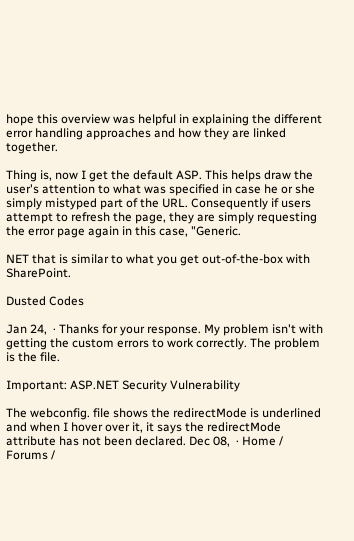hope this overview was helpful in explaining the different error handling approaches and how they are linked together.

Thing is, now I get the default ASP. This helps draw the user's attention to what was specified in case he or she simply mistyped part of the URL. Consequently if users attempt to refresh the page, they are simply requesting the error page again in this case, "Generic.

NET that is similar to what you get out-of-the-box with SharePoint.

Dusted Codes

Jan 24,  · Thanks for your response. My problem isn't with getting the custom errors to work correctly. The problem is the file.

Important: ASP.NET Security Vulnerability

The webconfig. file shows the redirectMode is underlined and when I hover over it, it says the redirectMode attribute has not been declared. Dec 08,  · Home / Forums /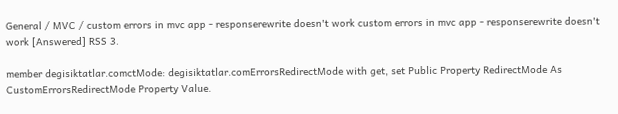General / MVC / custom errors in mvc app - responserewrite doesn't work custom errors in mvc app - responserewrite doesn't work [Answered] RSS 3.

member degisiktatlar.comctMode: degisiktatlar.comErrorsRedirectMode with get, set Public Property RedirectMode As CustomErrorsRedirectMode Property Value.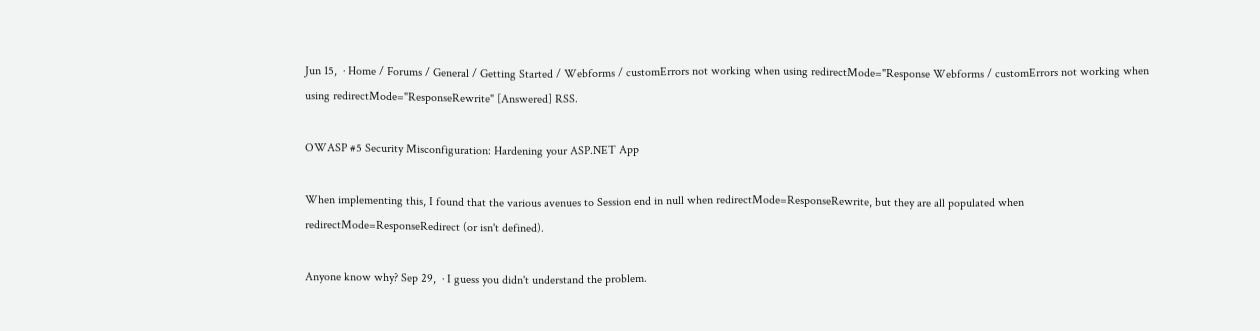Jun 15,  · Home / Forums / General / Getting Started / Webforms / customErrors not working when using redirectMode="Response Webforms / customErrors not working when using redirectMode="ResponseRewrite" [Answered] RSS.

OWASP #5 Security Misconfiguration: Hardening your ASP.NET App

When implementing this, I found that the various avenues to Session end in null when redirectMode=ResponseRewrite, but they are all populated when redirectMode=ResponseRedirect (or isn't defined).

Anyone know why? Sep 29,  · I guess you didn't understand the problem.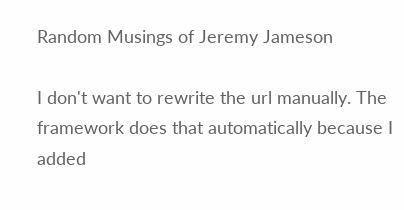Random Musings of Jeremy Jameson

I don't want to rewrite the url manually. The framework does that automatically because I added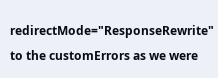redirectMode="ResponseRewrite" to the customErrors as we were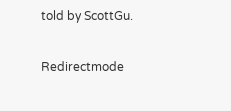told by ScottGu.

Redirectmode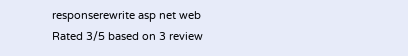responserewrite asp net web
Rated 3/5 based on 3 review